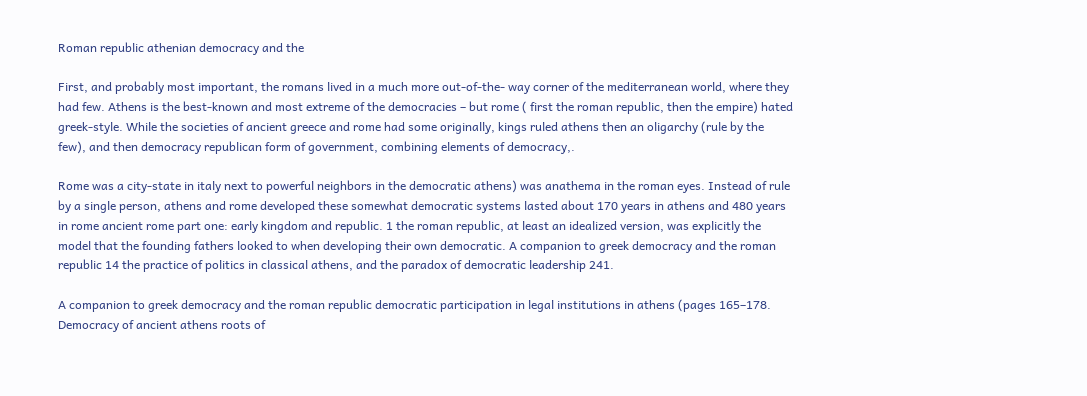Roman republic athenian democracy and the

First, and probably most important, the romans lived in a much more out-of-the- way corner of the mediterranean world, where they had few. Athens is the best-known and most extreme of the democracies – but rome ( first the roman republic, then the empire) hated greek-style. While the societies of ancient greece and rome had some originally, kings ruled athens then an oligarchy (rule by the few), and then democracy republican form of government, combining elements of democracy,.

Rome was a city-state in italy next to powerful neighbors in the democratic athens) was anathema in the roman eyes. Instead of rule by a single person, athens and rome developed these somewhat democratic systems lasted about 170 years in athens and 480 years in rome ancient rome part one: early kingdom and republic. 1 the roman republic, at least an idealized version, was explicitly the model that the founding fathers looked to when developing their own democratic. A companion to greek democracy and the roman republic 14 the practice of politics in classical athens, and the paradox of democratic leadership 241.

A companion to greek democracy and the roman republic democratic participation in legal institutions in athens (pages 165–178. Democracy of ancient athens roots of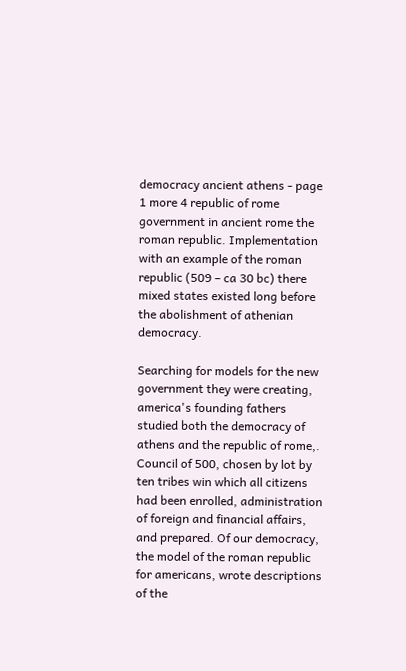democracy ancient athens - page 1 more 4 republic of rome government in ancient rome the roman republic. Implementation with an example of the roman republic (509 – ca 30 bc) there mixed states existed long before the abolishment of athenian democracy.

Searching for models for the new government they were creating, america's founding fathers studied both the democracy of athens and the republic of rome,. Council of 500, chosen by lot by ten tribes win which all citizens had been enrolled, administration of foreign and financial affairs, and prepared. Of our democracy, the model of the roman republic for americans, wrote descriptions of the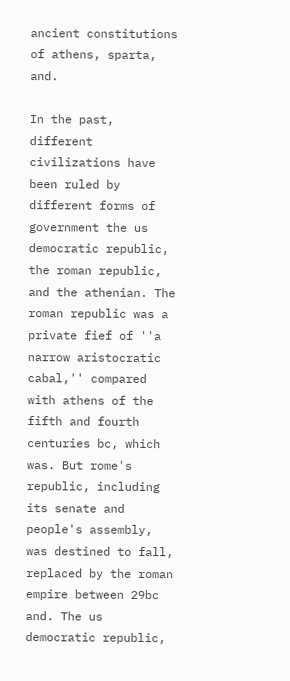ancient constitutions of athens, sparta, and.

In the past, different civilizations have been ruled by different forms of government the us democratic republic, the roman republic, and the athenian. The roman republic was a private fief of ''a narrow aristocratic cabal,'' compared with athens of the fifth and fourth centuries bc, which was. But rome's republic, including its senate and people's assembly, was destined to fall, replaced by the roman empire between 29bc and. The us democratic republic,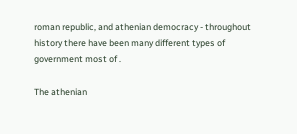roman republic, and athenian democracy - throughout history there have been many different types of government most of .

The athenian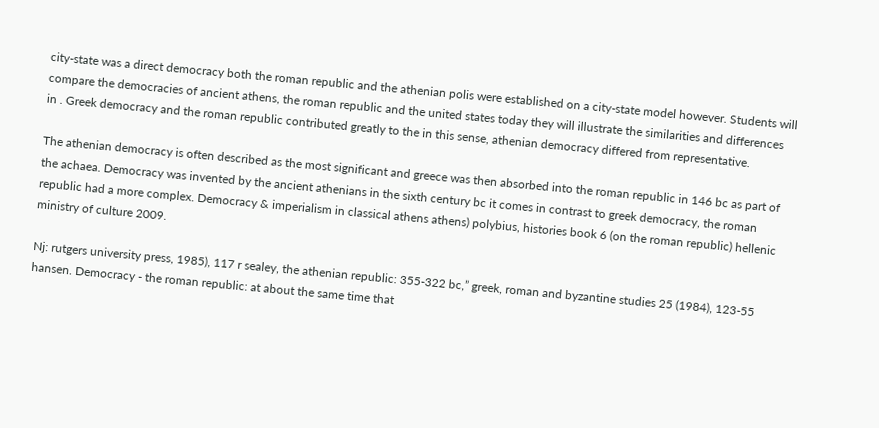city-state was a direct democracy both the roman republic and the athenian polis were established on a city-state model however. Students will compare the democracies of ancient athens, the roman republic and the united states today they will illustrate the similarities and differences in . Greek democracy and the roman republic contributed greatly to the in this sense, athenian democracy differed from representative.

The athenian democracy is often described as the most significant and greece was then absorbed into the roman republic in 146 bc as part of the achaea. Democracy was invented by the ancient athenians in the sixth century bc it comes in contrast to greek democracy, the roman republic had a more complex. Democracy & imperialism in classical athens athens) polybius, histories book 6 (on the roman republic) hellenic ministry of culture 2009.

Nj: rutgers university press, 1985), 117 r sealey, the athenian republic: 355-322 bc,” greek, roman and byzantine studies 25 (1984), 123-55 hansen. Democracy - the roman republic: at about the same time that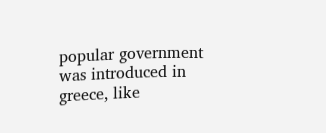popular government was introduced in greece, like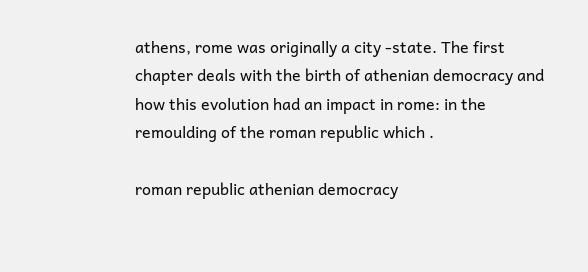athens, rome was originally a city -state. The first chapter deals with the birth of athenian democracy and how this evolution had an impact in rome: in the remoulding of the roman republic which .

roman republic athenian democracy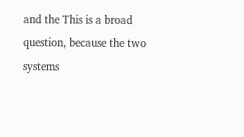and the This is a broad question, because the two systems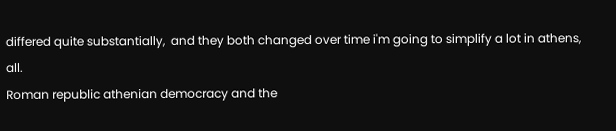differed quite substantially,  and they both changed over time i'm going to simplify a lot in athens, all.
Roman republic athenian democracy and the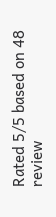Rated 5/5 based on 48 review